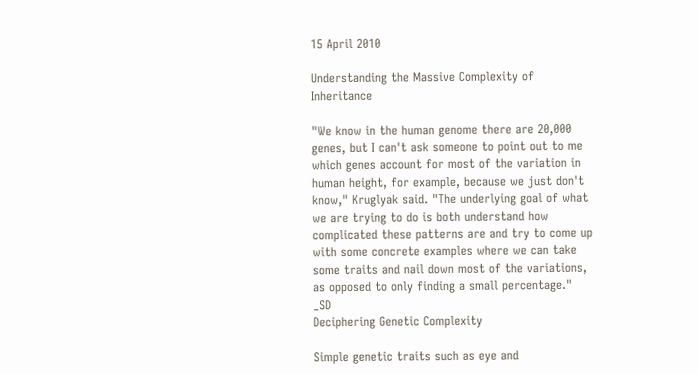15 April 2010

Understanding the Massive Complexity of Inheritance

"We know in the human genome there are 20,000 genes, but I can't ask someone to point out to me which genes account for most of the variation in human height, for example, because we just don't know," Kruglyak said. "The underlying goal of what we are trying to do is both understand how complicated these patterns are and try to come up with some concrete examples where we can take some traits and nail down most of the variations, as opposed to only finding a small percentage." _SD
Deciphering Genetic Complexity

Simple genetic traits such as eye and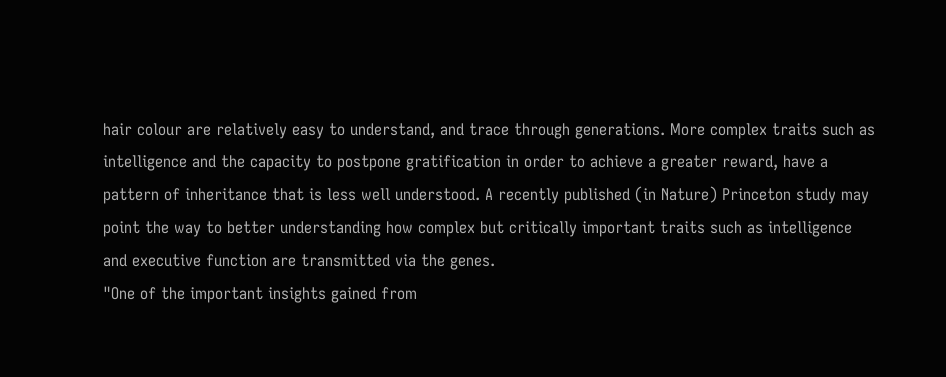hair colour are relatively easy to understand, and trace through generations. More complex traits such as intelligence and the capacity to postpone gratification in order to achieve a greater reward, have a pattern of inheritance that is less well understood. A recently published (in Nature) Princeton study may point the way to better understanding how complex but critically important traits such as intelligence and executive function are transmitted via the genes.
"One of the important insights gained from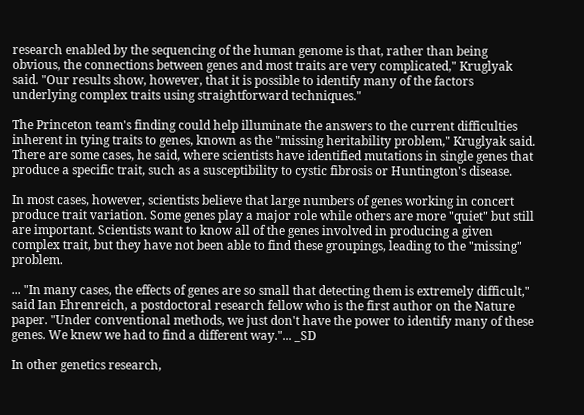research enabled by the sequencing of the human genome is that, rather than being obvious, the connections between genes and most traits are very complicated," Kruglyak said. "Our results show, however, that it is possible to identify many of the factors underlying complex traits using straightforward techniques."

The Princeton team's finding could help illuminate the answers to the current difficulties inherent in tying traits to genes, known as the "missing heritability problem," Kruglyak said.
There are some cases, he said, where scientists have identified mutations in single genes that produce a specific trait, such as a susceptibility to cystic fibrosis or Huntington's disease.

In most cases, however, scientists believe that large numbers of genes working in concert produce trait variation. Some genes play a major role while others are more "quiet" but still are important. Scientists want to know all of the genes involved in producing a given complex trait, but they have not been able to find these groupings, leading to the "missing" problem.

... "In many cases, the effects of genes are so small that detecting them is extremely difficult," said Ian Ehrenreich, a postdoctoral research fellow who is the first author on the Nature paper. "Under conventional methods, we just don't have the power to identify many of these genes. We knew we had to find a different way."... _SD

In other genetics research,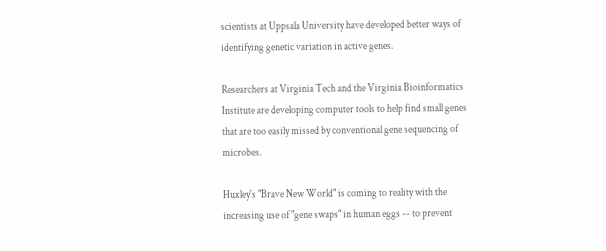scientists at Uppsala University have developed better ways of identifying genetic variation in active genes.

Researchers at Virginia Tech and the Virginia Bioinformatics Institute are developing computer tools to help find small genes that are too easily missed by conventional gene sequencing of microbes.

Huxley's "Brave New World" is coming to reality with the increasing use of "gene swaps" in human eggs -- to prevent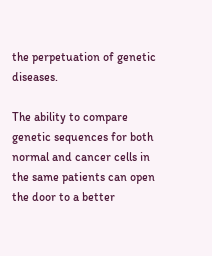the perpetuation of genetic diseases.

The ability to compare genetic sequences for both normal and cancer cells in the same patients can open the door to a better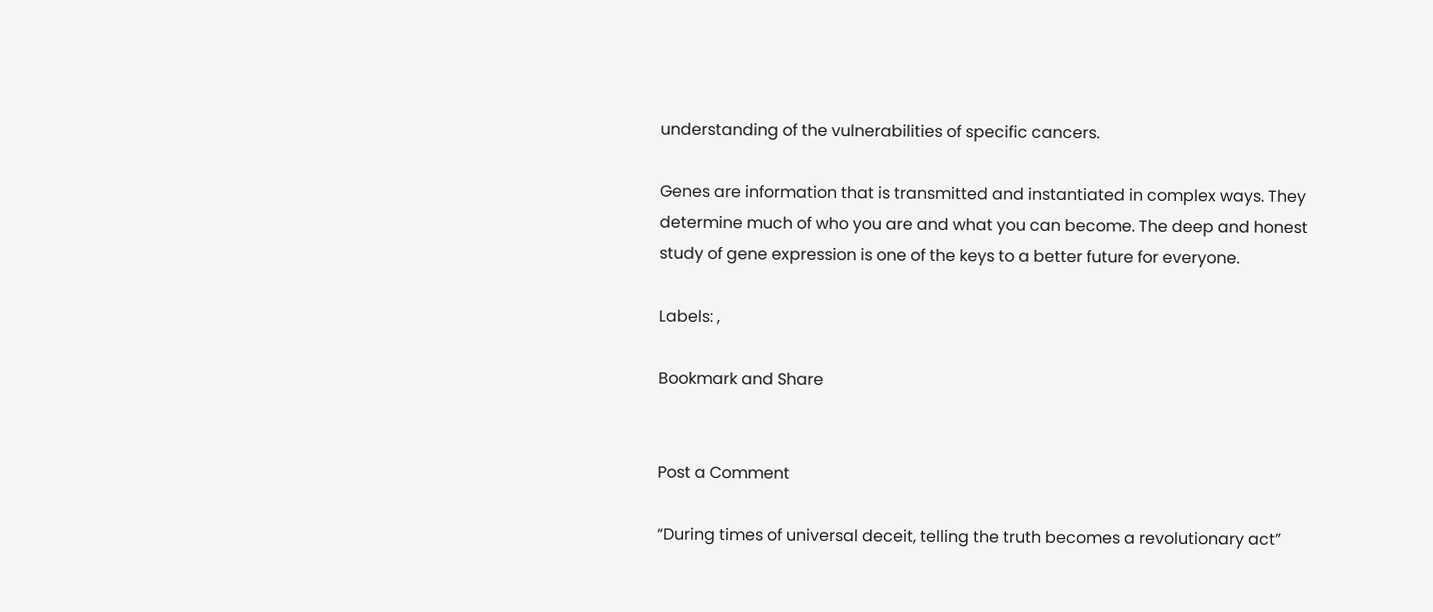understanding of the vulnerabilities of specific cancers.

Genes are information that is transmitted and instantiated in complex ways. They determine much of who you are and what you can become. The deep and honest study of gene expression is one of the keys to a better future for everyone.

Labels: ,

Bookmark and Share


Post a Comment

“During times of universal deceit, telling the truth becomes a revolutionary act”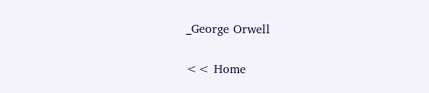_George Orwell

<< Home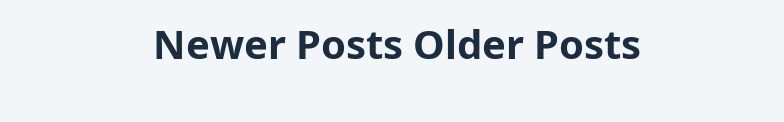Newer Posts Older Posts